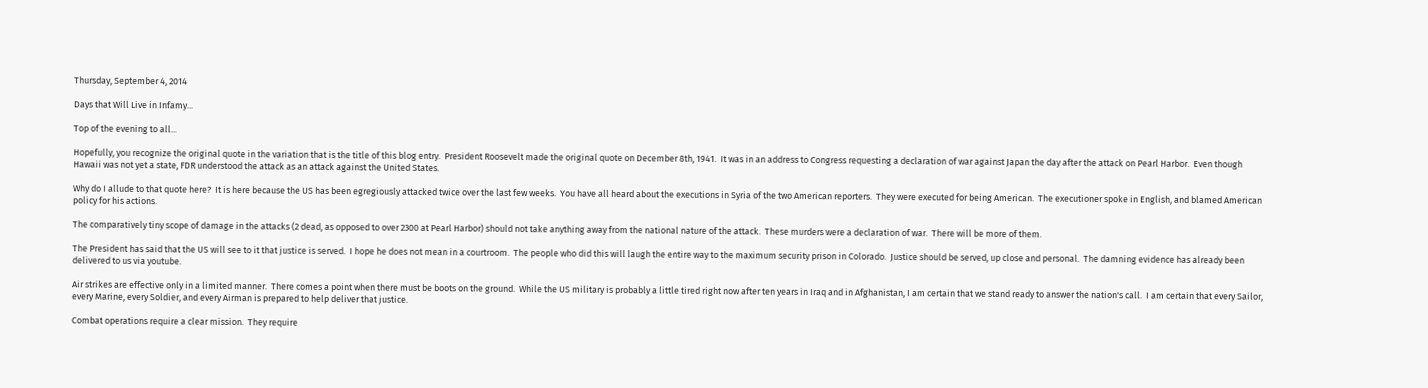Thursday, September 4, 2014

Days that Will Live in Infamy...

Top of the evening to all...

Hopefully, you recognize the original quote in the variation that is the title of this blog entry.  President Roosevelt made the original quote on December 8th, 1941.  It was in an address to Congress requesting a declaration of war against Japan the day after the attack on Pearl Harbor.  Even though Hawaii was not yet a state, FDR understood the attack as an attack against the United States.

Why do I allude to that quote here?  It is here because the US has been egregiously attacked twice over the last few weeks.  You have all heard about the executions in Syria of the two American reporters.  They were executed for being American.  The executioner spoke in English, and blamed American policy for his actions.

The comparatively tiny scope of damage in the attacks (2 dead, as opposed to over 2300 at Pearl Harbor) should not take anything away from the national nature of the attack.  These murders were a declaration of war.  There will be more of them.

The President has said that the US will see to it that justice is served.  I hope he does not mean in a courtroom.  The people who did this will laugh the entire way to the maximum security prison in Colorado.  Justice should be served, up close and personal.  The damning evidence has already been delivered to us via youtube.

Air strikes are effective only in a limited manner.  There comes a point when there must be boots on the ground.  While the US military is probably a little tired right now after ten years in Iraq and in Afghanistan, I am certain that we stand ready to answer the nation's call.  I am certain that every Sailor, every Marine, every Soldier, and every Airman is prepared to help deliver that justice.

Combat operations require a clear mission.  They require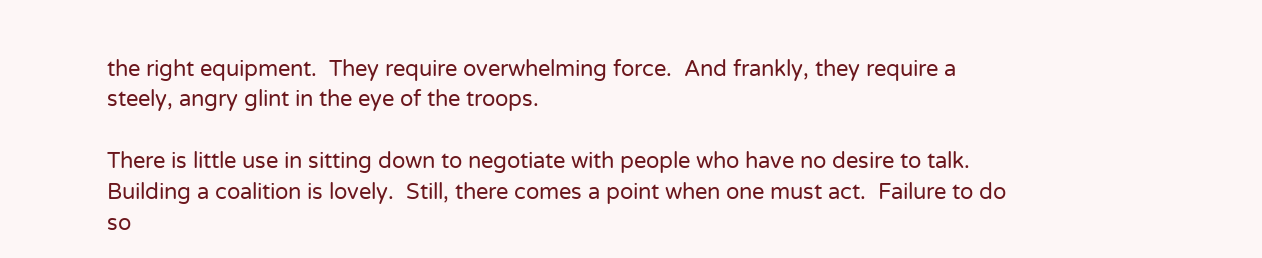the right equipment.  They require overwhelming force.  And frankly, they require a steely, angry glint in the eye of the troops.

There is little use in sitting down to negotiate with people who have no desire to talk.  Building a coalition is lovely.  Still, there comes a point when one must act.  Failure to do so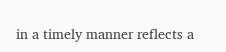in a timely manner reflects a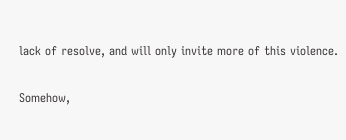lack of resolve, and will only invite more of this violence.

Somehow,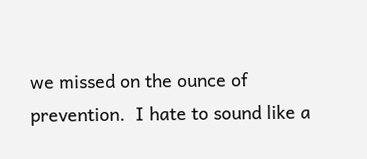we missed on the ounce of prevention.  I hate to sound like a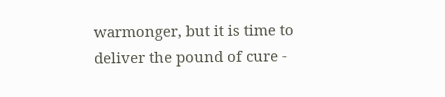warmonger, but it is time to deliver the pound of cure -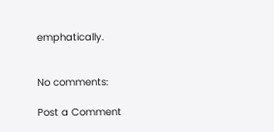emphatically.


No comments:

Post a Comment